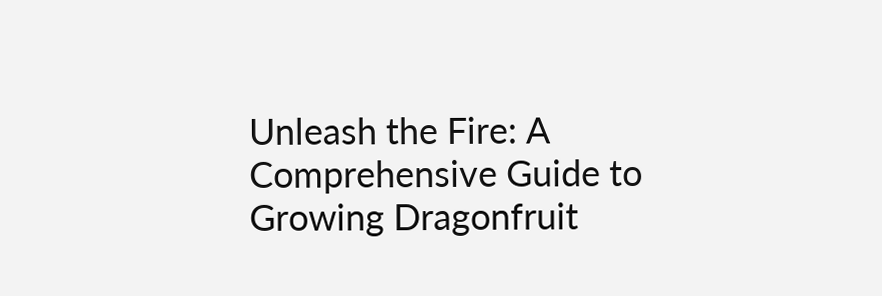Unleash the Fire: A Comprehensive Guide to Growing Dragonfruit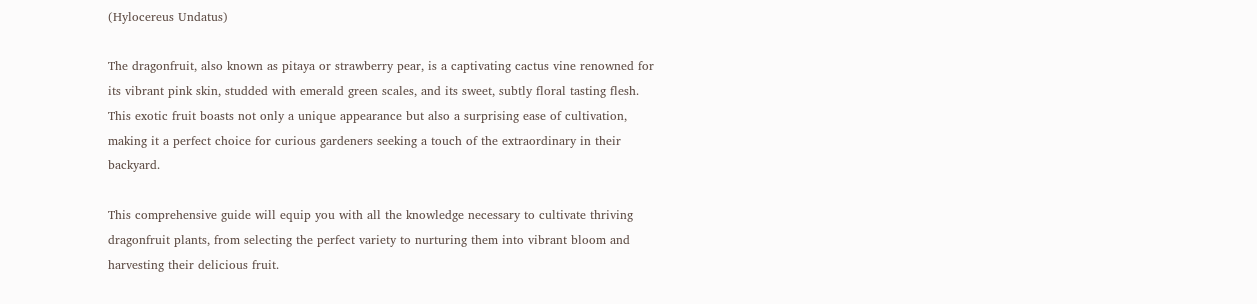(Hylocereus Undatus)

The dragonfruit, also known as pitaya or strawberry pear, is a captivating cactus vine renowned for its vibrant pink skin, studded with emerald green scales, and its sweet, subtly floral tasting flesh. This exotic fruit boasts not only a unique appearance but also a surprising ease of cultivation, making it a perfect choice for curious gardeners seeking a touch of the extraordinary in their backyard.

This comprehensive guide will equip you with all the knowledge necessary to cultivate thriving dragonfruit plants, from selecting the perfect variety to nurturing them into vibrant bloom and harvesting their delicious fruit.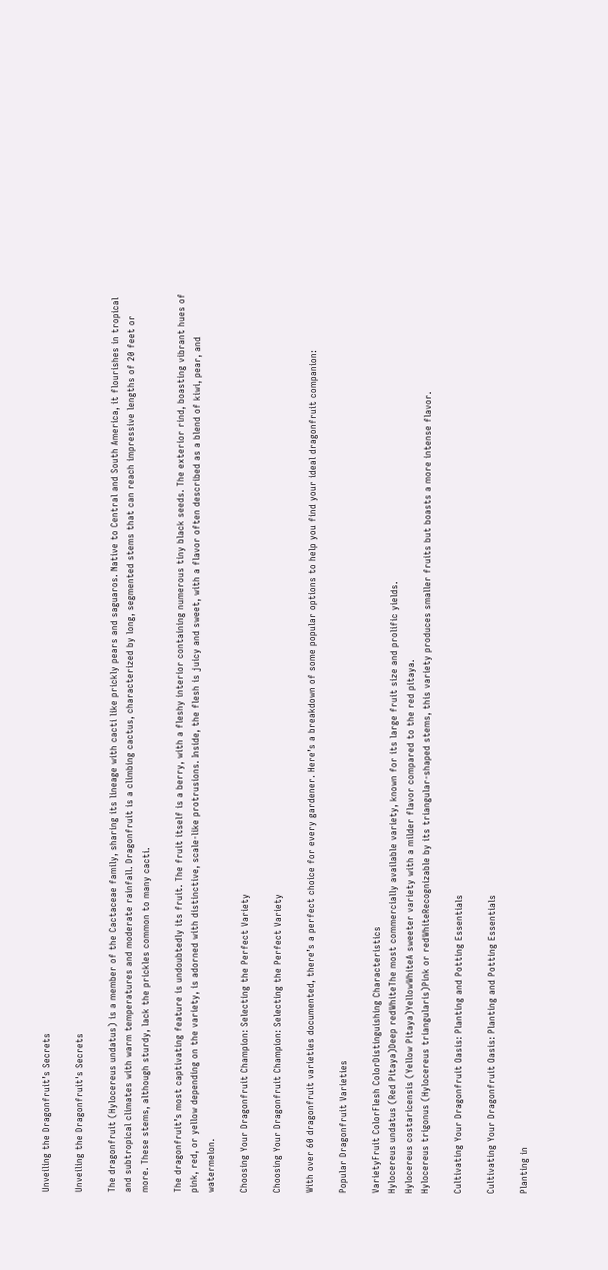Unveiling the Dragonfruit’s Secrets

Unveiling the Dragonfruit's Secrets

The dragonfruit (Hylocereus undatus) is a member of the Cactaceae family, sharing its lineage with cacti like prickly pears and saguaros. Native to Central and South America, it flourishes in tropical and subtropical climates with warm temperatures and moderate rainfall. Dragonfruit is a climbing cactus, characterized by long, segmented stems that can reach impressive lengths of 20 feet or more. These stems, although sturdy, lack the prickles common to many cacti.

The dragonfruit’s most captivating feature is undoubtedly its fruit. The fruit itself is a berry, with a fleshy interior containing numerous tiny black seeds. The exterior rind, boasting vibrant hues of pink, red, or yellow depending on the variety, is adorned with distinctive, scale-like protrusions. Inside, the flesh is juicy and sweet, with a flavor often described as a blend of kiwi, pear, and watermelon.

Choosing Your Dragonfruit Champion: Selecting the Perfect Variety

Choosing Your Dragonfruit Champion: Selecting the Perfect Variety

With over 60 dragonfruit varieties documented, there’s a perfect choice for every gardener. Here’s a breakdown of some popular options to help you find your ideal dragonfruit companion:

Popular Dragonfruit Varieties

VarietyFruit ColorFlesh ColorDistinguishing Characteristics
Hylocereus undatus (Red Pitaya)Deep redWhiteThe most commercially available variety, known for its large fruit size and prolific yields.
Hylocereus costaricensis (Yellow Pitaya)YellowWhiteA sweeter variety with a milder flavor compared to the red pitaya.
Hylocereus trigonus (Hylocereus triangularis)Pink or redWhiteRecognizable by its triangular-shaped stems, this variety produces smaller fruits but boasts a more intense flavor.

Cultivating Your Dragonfruit Oasis: Planting and Potting Essentials

Cultivating Your Dragonfruit Oasis: Planting and Potting Essentials

Planting in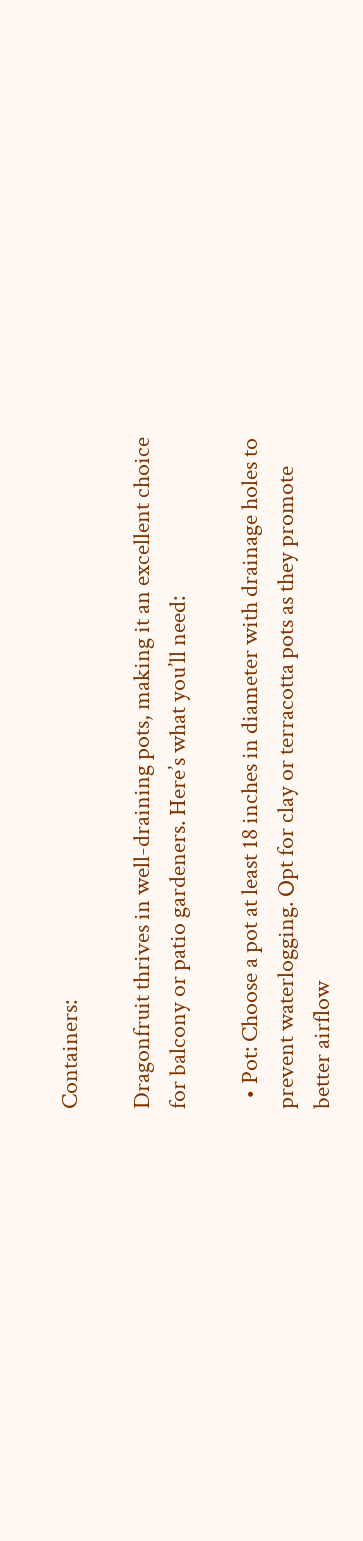Containers:

Dragonfruit thrives in well-draining pots, making it an excellent choice for balcony or patio gardeners. Here’s what you’ll need:

  • Pot: Choose a pot at least 18 inches in diameter with drainage holes to prevent waterlogging. Opt for clay or terracotta pots as they promote better airflow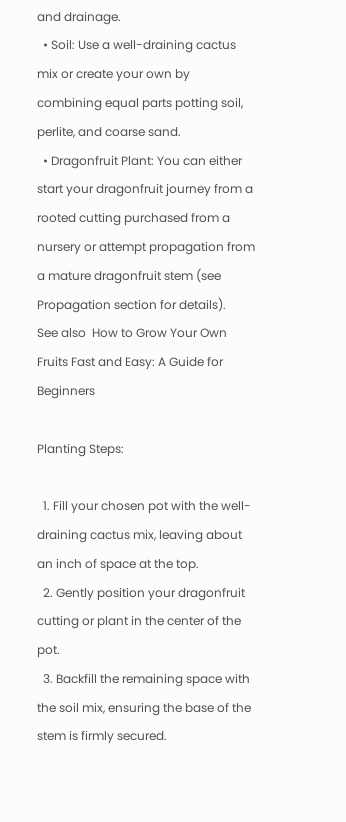and drainage.
  • Soil: Use a well-draining cactus mix or create your own by combining equal parts potting soil, perlite, and coarse sand.
  • Dragonfruit Plant: You can either start your dragonfruit journey from a rooted cutting purchased from a nursery or attempt propagation from a mature dragonfruit stem (see Propagation section for details).
See also  How to Grow Your Own Fruits Fast and Easy: A Guide for Beginners

Planting Steps:

  1. Fill your chosen pot with the well-draining cactus mix, leaving about an inch of space at the top.
  2. Gently position your dragonfruit cutting or plant in the center of the pot.
  3. Backfill the remaining space with the soil mix, ensuring the base of the stem is firmly secured.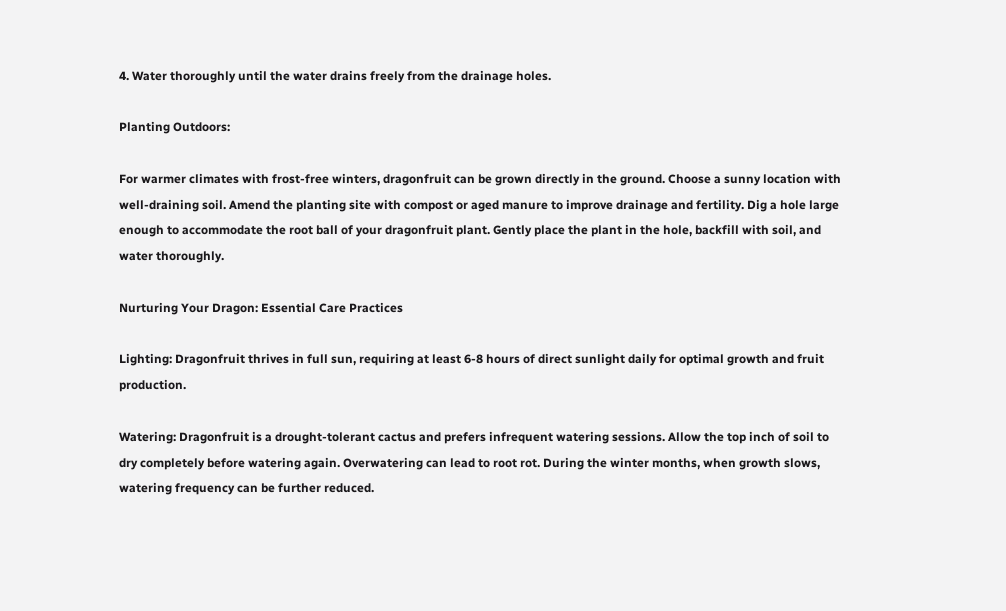4. Water thoroughly until the water drains freely from the drainage holes.

Planting Outdoors:

For warmer climates with frost-free winters, dragonfruit can be grown directly in the ground. Choose a sunny location with well-draining soil. Amend the planting site with compost or aged manure to improve drainage and fertility. Dig a hole large enough to accommodate the root ball of your dragonfruit plant. Gently place the plant in the hole, backfill with soil, and water thoroughly.

Nurturing Your Dragon: Essential Care Practices

Lighting: Dragonfruit thrives in full sun, requiring at least 6-8 hours of direct sunlight daily for optimal growth and fruit production.

Watering: Dragonfruit is a drought-tolerant cactus and prefers infrequent watering sessions. Allow the top inch of soil to dry completely before watering again. Overwatering can lead to root rot. During the winter months, when growth slows, watering frequency can be further reduced.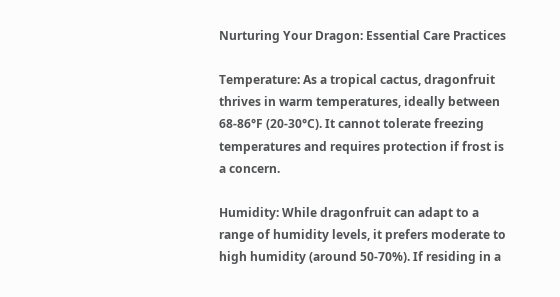Nurturing Your Dragon: Essential Care Practices

Temperature: As a tropical cactus, dragonfruit thrives in warm temperatures, ideally between 68-86°F (20-30°C). It cannot tolerate freezing temperatures and requires protection if frost is a concern.

Humidity: While dragonfruit can adapt to a range of humidity levels, it prefers moderate to high humidity (around 50-70%). If residing in a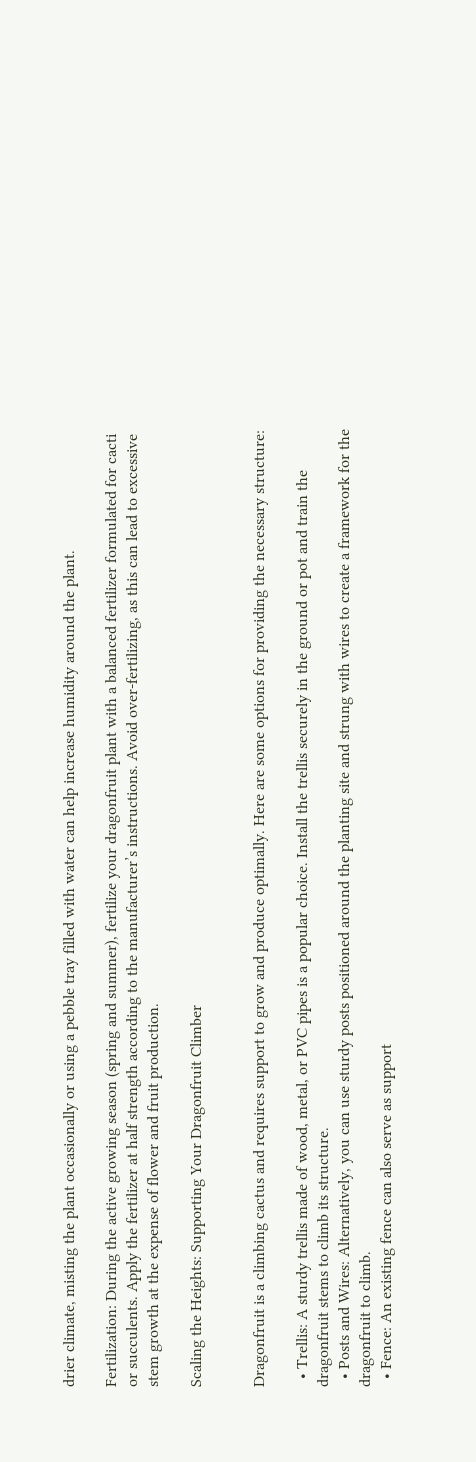drier climate, misting the plant occasionally or using a pebble tray filled with water can help increase humidity around the plant.

Fertilization: During the active growing season (spring and summer), fertilize your dragonfruit plant with a balanced fertilizer formulated for cacti or succulents. Apply the fertilizer at half strength according to the manufacturer’s instructions. Avoid over-fertilizing, as this can lead to excessive stem growth at the expense of flower and fruit production.

Scaling the Heights: Supporting Your Dragonfruit Climber


Dragonfruit is a climbing cactus and requires support to grow and produce optimally. Here are some options for providing the necessary structure:

  • Trellis: A sturdy trellis made of wood, metal, or PVC pipes is a popular choice. Install the trellis securely in the ground or pot and train the dragonfruit stems to climb its structure.
  • Posts and Wires: Alternatively, you can use sturdy posts positioned around the planting site and strung with wires to create a framework for the dragonfruit to climb.
  • Fence: An existing fence can also serve as support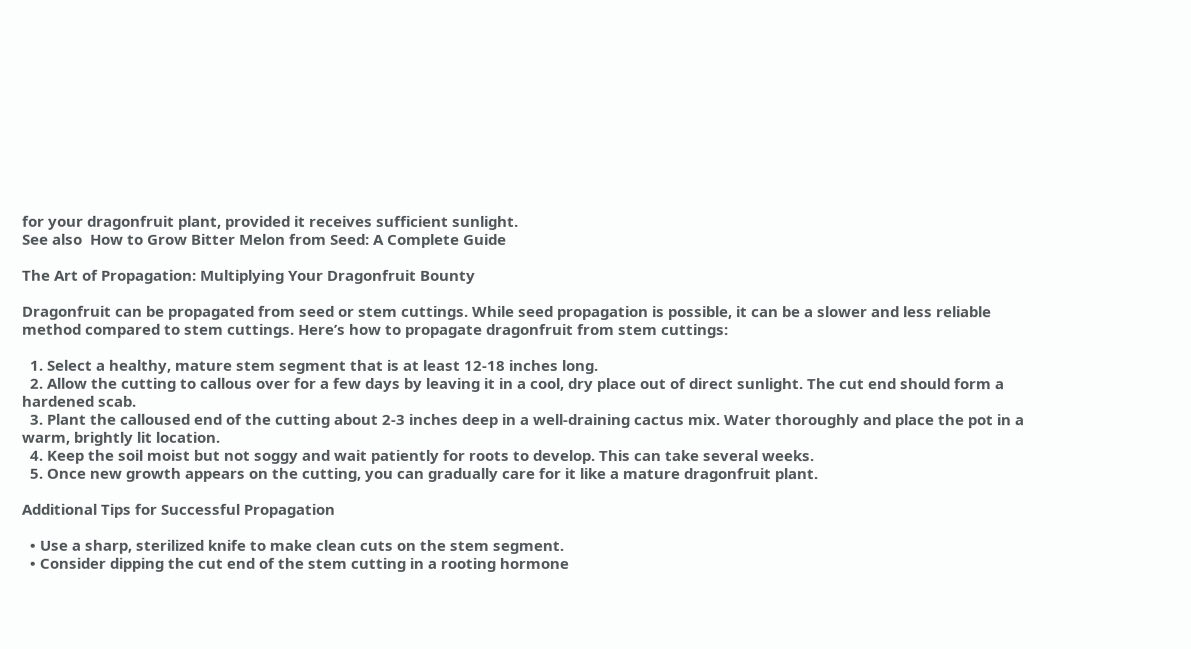for your dragonfruit plant, provided it receives sufficient sunlight.
See also  How to Grow Bitter Melon from Seed: A Complete Guide

The Art of Propagation: Multiplying Your Dragonfruit Bounty

Dragonfruit can be propagated from seed or stem cuttings. While seed propagation is possible, it can be a slower and less reliable method compared to stem cuttings. Here’s how to propagate dragonfruit from stem cuttings:

  1. Select a healthy, mature stem segment that is at least 12-18 inches long.
  2. Allow the cutting to callous over for a few days by leaving it in a cool, dry place out of direct sunlight. The cut end should form a hardened scab.
  3. Plant the calloused end of the cutting about 2-3 inches deep in a well-draining cactus mix. Water thoroughly and place the pot in a warm, brightly lit location.
  4. Keep the soil moist but not soggy and wait patiently for roots to develop. This can take several weeks.
  5. Once new growth appears on the cutting, you can gradually care for it like a mature dragonfruit plant.

Additional Tips for Successful Propagation

  • Use a sharp, sterilized knife to make clean cuts on the stem segment.
  • Consider dipping the cut end of the stem cutting in a rooting hormone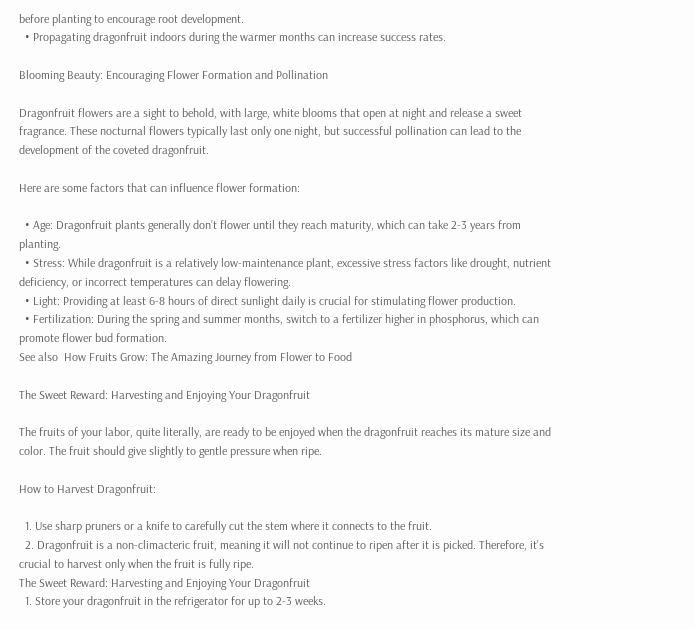before planting to encourage root development.
  • Propagating dragonfruit indoors during the warmer months can increase success rates.

Blooming Beauty: Encouraging Flower Formation and Pollination

Dragonfruit flowers are a sight to behold, with large, white blooms that open at night and release a sweet fragrance. These nocturnal flowers typically last only one night, but successful pollination can lead to the development of the coveted dragonfruit.

Here are some factors that can influence flower formation:

  • Age: Dragonfruit plants generally don’t flower until they reach maturity, which can take 2-3 years from planting.
  • Stress: While dragonfruit is a relatively low-maintenance plant, excessive stress factors like drought, nutrient deficiency, or incorrect temperatures can delay flowering.
  • Light: Providing at least 6-8 hours of direct sunlight daily is crucial for stimulating flower production.
  • Fertilization: During the spring and summer months, switch to a fertilizer higher in phosphorus, which can promote flower bud formation.
See also  How Fruits Grow: The Amazing Journey from Flower to Food

The Sweet Reward: Harvesting and Enjoying Your Dragonfruit

The fruits of your labor, quite literally, are ready to be enjoyed when the dragonfruit reaches its mature size and color. The fruit should give slightly to gentle pressure when ripe.

How to Harvest Dragonfruit:

  1. Use sharp pruners or a knife to carefully cut the stem where it connects to the fruit.
  2. Dragonfruit is a non-climacteric fruit, meaning it will not continue to ripen after it is picked. Therefore, it’s crucial to harvest only when the fruit is fully ripe.
The Sweet Reward: Harvesting and Enjoying Your Dragonfruit
  1. Store your dragonfruit in the refrigerator for up to 2-3 weeks.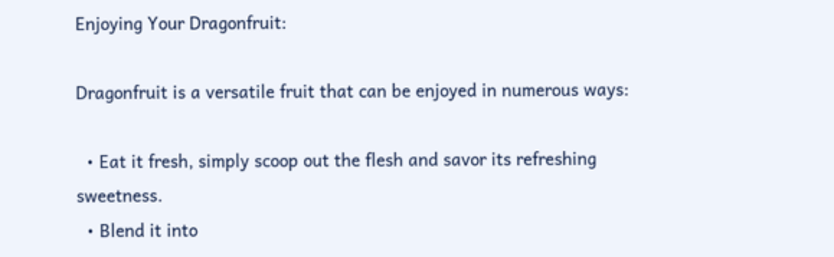Enjoying Your Dragonfruit:

Dragonfruit is a versatile fruit that can be enjoyed in numerous ways:

  • Eat it fresh, simply scoop out the flesh and savor its refreshing sweetness.
  • Blend it into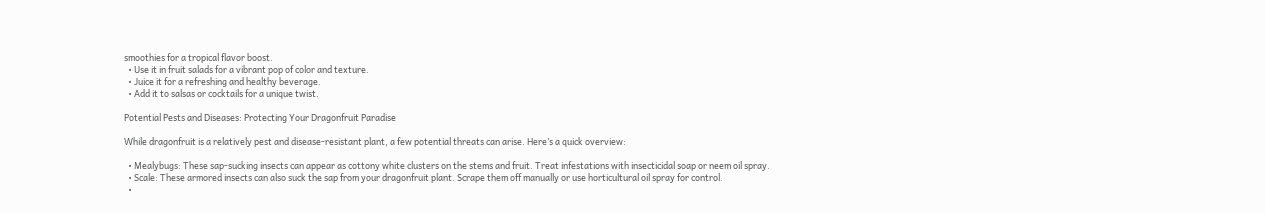smoothies for a tropical flavor boost.
  • Use it in fruit salads for a vibrant pop of color and texture.
  • Juice it for a refreshing and healthy beverage.
  • Add it to salsas or cocktails for a unique twist.

Potential Pests and Diseases: Protecting Your Dragonfruit Paradise

While dragonfruit is a relatively pest and disease-resistant plant, a few potential threats can arise. Here’s a quick overview:

  • Mealybugs: These sap-sucking insects can appear as cottony white clusters on the stems and fruit. Treat infestations with insecticidal soap or neem oil spray.
  • Scale: These armored insects can also suck the sap from your dragonfruit plant. Scrape them off manually or use horticultural oil spray for control.
  •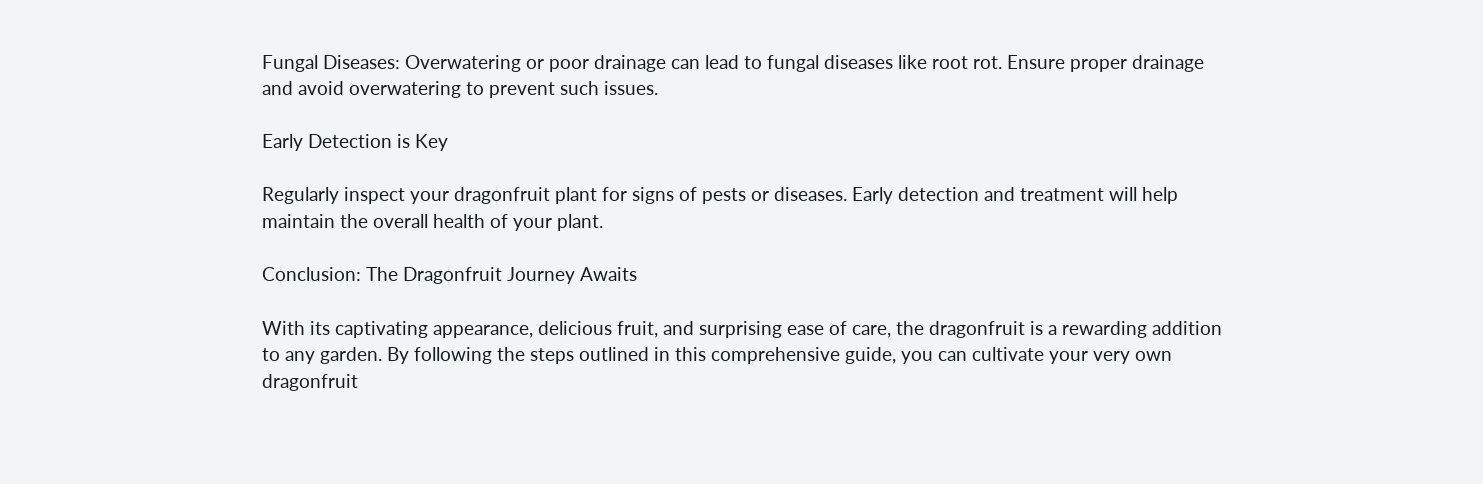Fungal Diseases: Overwatering or poor drainage can lead to fungal diseases like root rot. Ensure proper drainage and avoid overwatering to prevent such issues.

Early Detection is Key

Regularly inspect your dragonfruit plant for signs of pests or diseases. Early detection and treatment will help maintain the overall health of your plant.

Conclusion: The Dragonfruit Journey Awaits

With its captivating appearance, delicious fruit, and surprising ease of care, the dragonfruit is a rewarding addition to any garden. By following the steps outlined in this comprehensive guide, you can cultivate your very own dragonfruit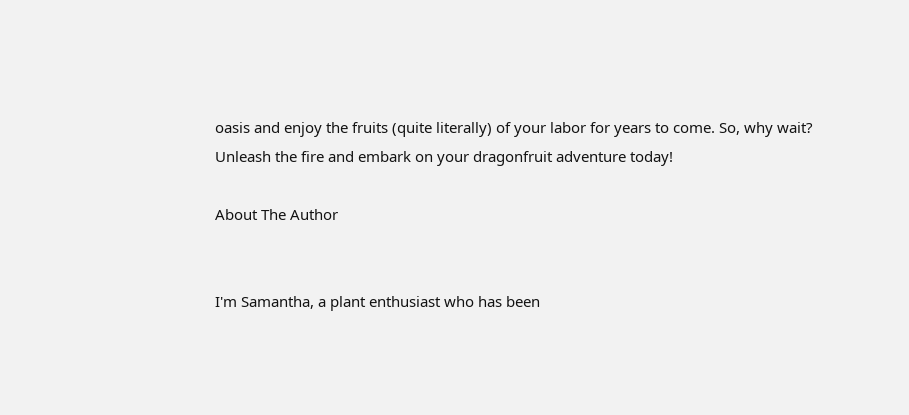oasis and enjoy the fruits (quite literally) of your labor for years to come. So, why wait? Unleash the fire and embark on your dragonfruit adventure today!

About The Author


I'm Samantha, a plant enthusiast who has been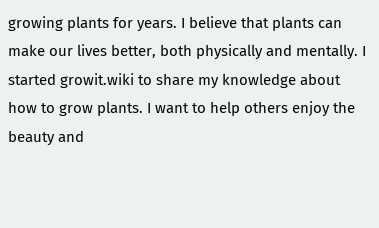growing plants for years. I believe that plants can make our lives better, both physically and mentally. I started growit.wiki to share my knowledge about how to grow plants. I want to help others enjoy the beauty and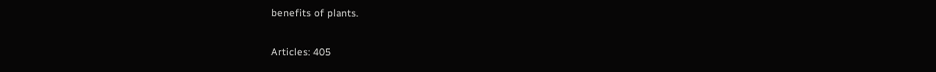benefits of plants.

Articles: 405